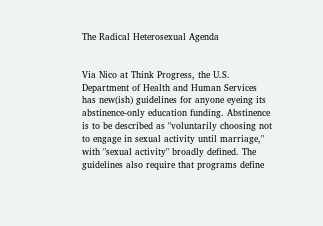The Radical Heterosexual Agenda


Via Nico at Think Progress, the U.S. Department of Health and Human Services has new(ish) guidelines for anyone eyeing its abstinence-only education funding. Abstinence is to be described as "voluntarily choosing not to engage in sexual activity until marriage," with "sexual activity" broadly defined. The guidelines also require that programs define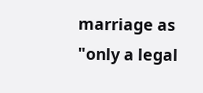marriage as "only a legal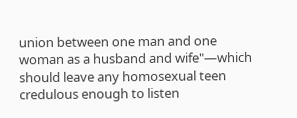union between one man and one woman as a husband and wife"—which should leave any homosexual teen credulous enough to listen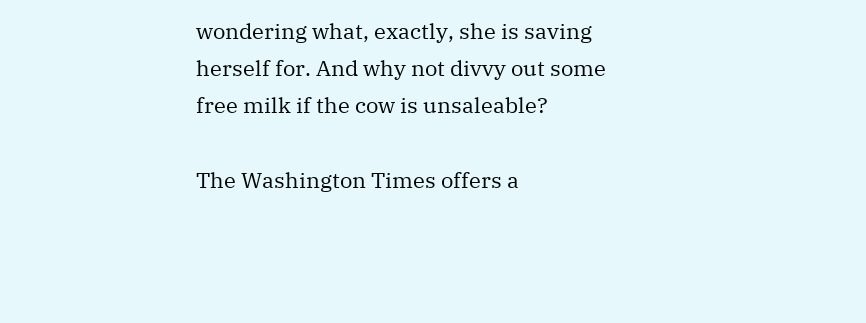wondering what, exactly, she is saving herself for. And why not divvy out some free milk if the cow is unsaleable?

The Washington Times offers a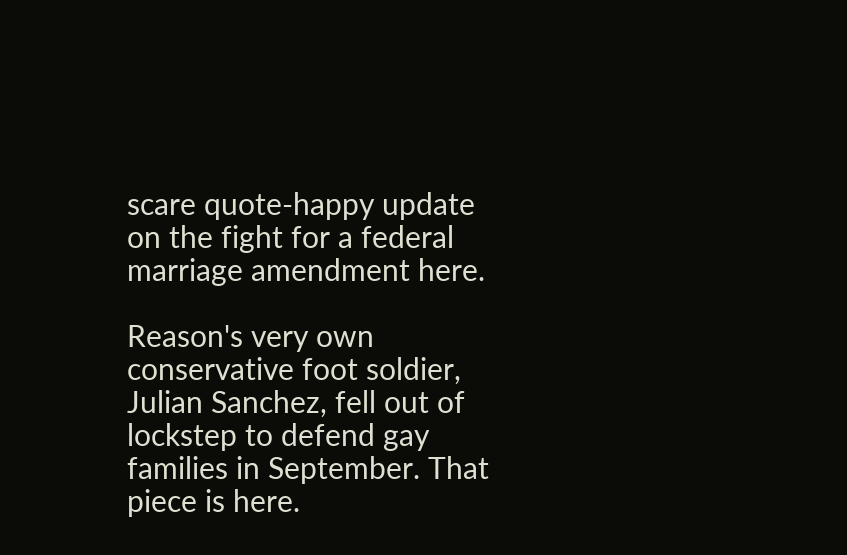scare quote-happy update on the fight for a federal marriage amendment here.

Reason's very own conservative foot soldier, Julian Sanchez, fell out of lockstep to defend gay families in September. That piece is here.